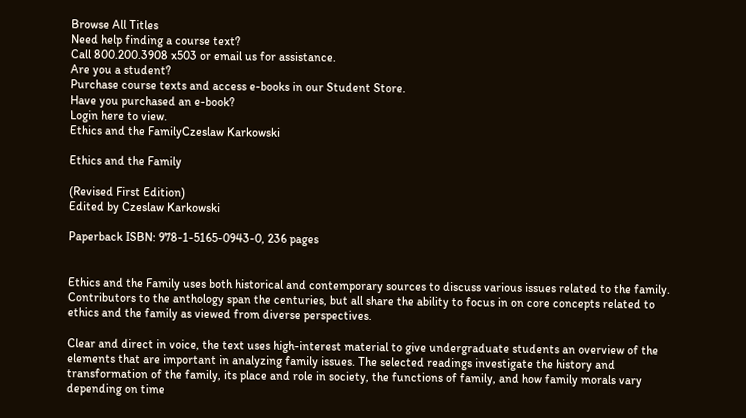Browse All Titles
Need help finding a course text?
Call 800.200.3908 x503 or email us for assistance.
Are you a student?
Purchase course texts and access e-books in our Student Store.
Have you purchased an e-book?
Login here to view.
Ethics and the FamilyCzeslaw Karkowski

Ethics and the Family

(Revised First Edition)
Edited by Czeslaw Karkowski

Paperback ISBN: 978-1-5165-0943-0, 236 pages


Ethics and the Family uses both historical and contemporary sources to discuss various issues related to the family. Contributors to the anthology span the centuries, but all share the ability to focus in on core concepts related to ethics and the family as viewed from diverse perspectives.

Clear and direct in voice, the text uses high-interest material to give undergraduate students an overview of the elements that are important in analyzing family issues. The selected readings investigate the history and transformation of the family, its place and role in society, the functions of family, and how family morals vary depending on time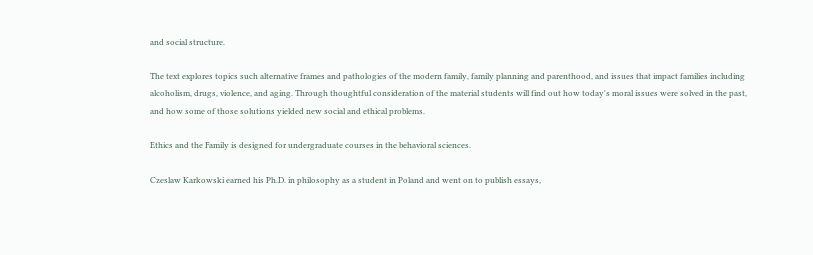and social structure.

The text explores topics such alternative frames and pathologies of the modern family, family planning and parenthood, and issues that impact families including alcoholism, drugs, violence, and aging. Through thoughtful consideration of the material students will find out how today's moral issues were solved in the past, and how some of those solutions yielded new social and ethical problems.

Ethics and the Family is designed for undergraduate courses in the behavioral sciences.

Czeslaw Karkowski earned his Ph.D. in philosophy as a student in Poland and went on to publish essays,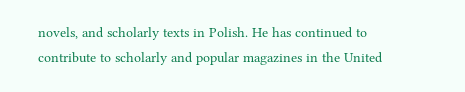novels, and scholarly texts in Polish. He has continued to contribute to scholarly and popular magazines in the United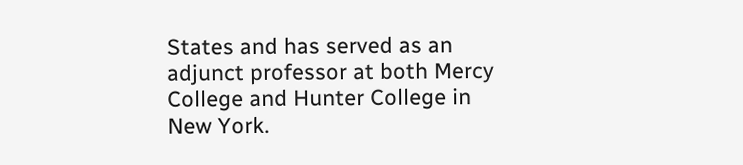States and has served as an adjunct professor at both Mercy College and Hunter College in New York.